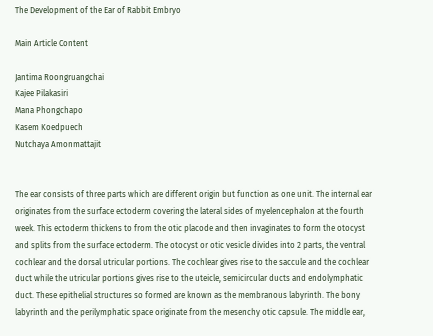The Development of the Ear of Rabbit Embryo

Main Article Content

Jantima Roongruangchai
Kajee Pilakasiri
Mana Phongchapo
Kasem Koedpuech
Nutchaya Amonmattajit


The ear consists of three parts which are different origin but function as one unit. The internal ear originates from the surface ectoderm covering the lateral sides of myelencephalon at the fourth week. This ectoderm thickens to from the otic placode and then invaginates to form the otocyst and splits from the surface ectoderm. The otocyst or otic vesicle divides into 2 parts, the ventral cochlear and the dorsal utricular portions. The cochlear gives rise to the saccule and the cochlear duct while the utricular portions gives rise to the uteicle, semicircular ducts and endolymphatic duct. These epithelial structures so formed are known as the membranous labyrinth. The bony labyrinth and the perilymphatic space originate from the mesenchy otic capsule. The middle ear,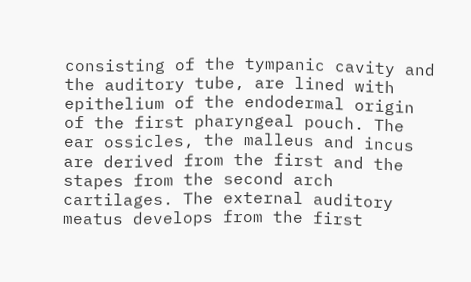consisting of the tympanic cavity and the auditory tube, are lined with epithelium of the endodermal origin of the first pharyngeal pouch. The ear ossicles, the malleus and incus are derived from the first and the stapes from the second arch cartilages. The external auditory meatus develops from the first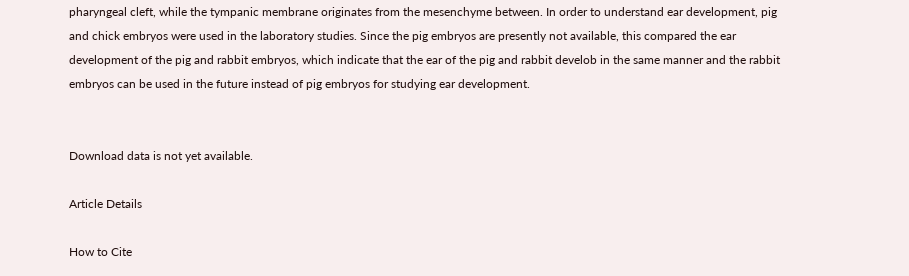pharyngeal cleft, while the tympanic membrane originates from the mesenchyme between. In order to understand ear development, pig and chick embryos were used in the laboratory studies. Since the pig embryos are presently not available, this compared the ear development of the pig and rabbit embryos, which indicate that the ear of the pig and rabbit develob in the same manner and the rabbit embryos can be used in the future instead of pig embryos for studying ear development.


Download data is not yet available.

Article Details

How to Cite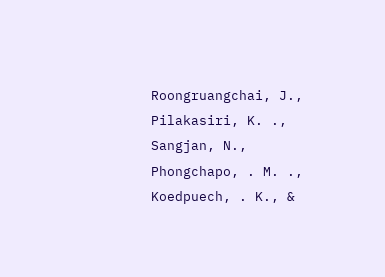Roongruangchai, J., Pilakasiri, K. ., Sangjan, N., Phongchapo, . M. ., Koedpuech, . K., &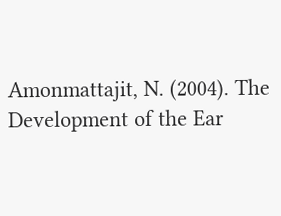Amonmattajit, N. (2004). The Development of the Ear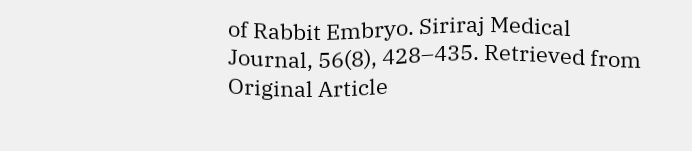of Rabbit Embryo. Siriraj Medical Journal, 56(8), 428–435. Retrieved from
Original Article